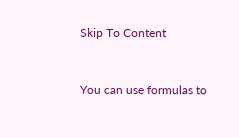Skip To Content


You can use formulas to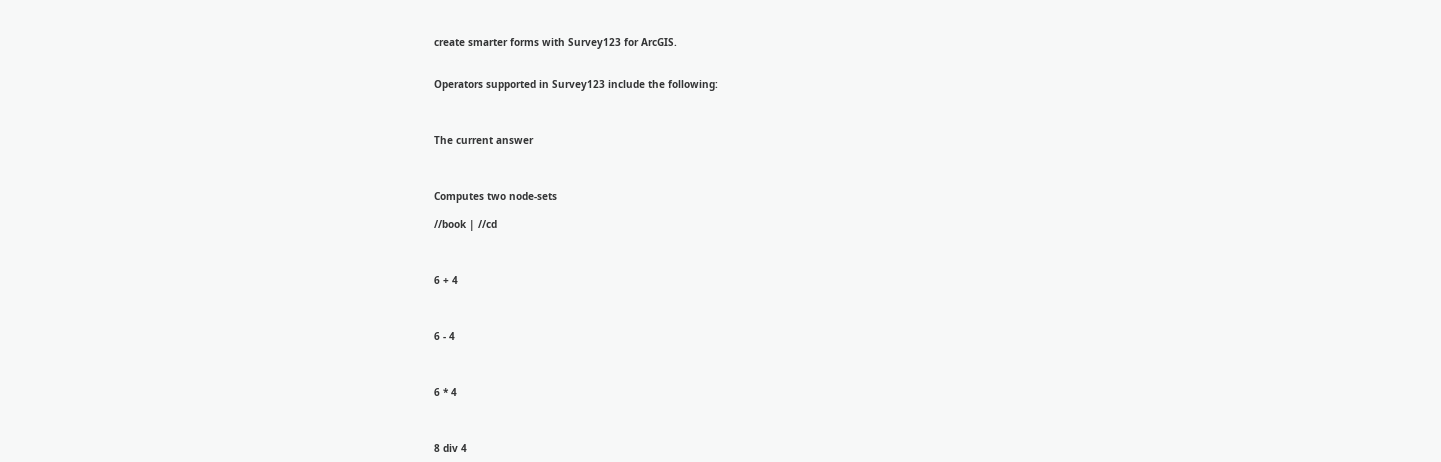create smarter forms with Survey123 for ArcGIS.


Operators supported in Survey123 include the following:



The current answer



Computes two node-sets

//book | //cd



6 + 4



6 - 4



6 * 4



8 div 4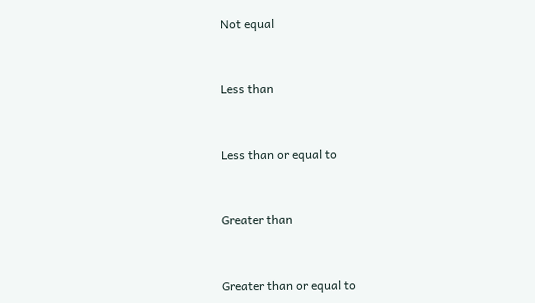Not equal



Less than



Less than or equal to



Greater than



Greater than or equal to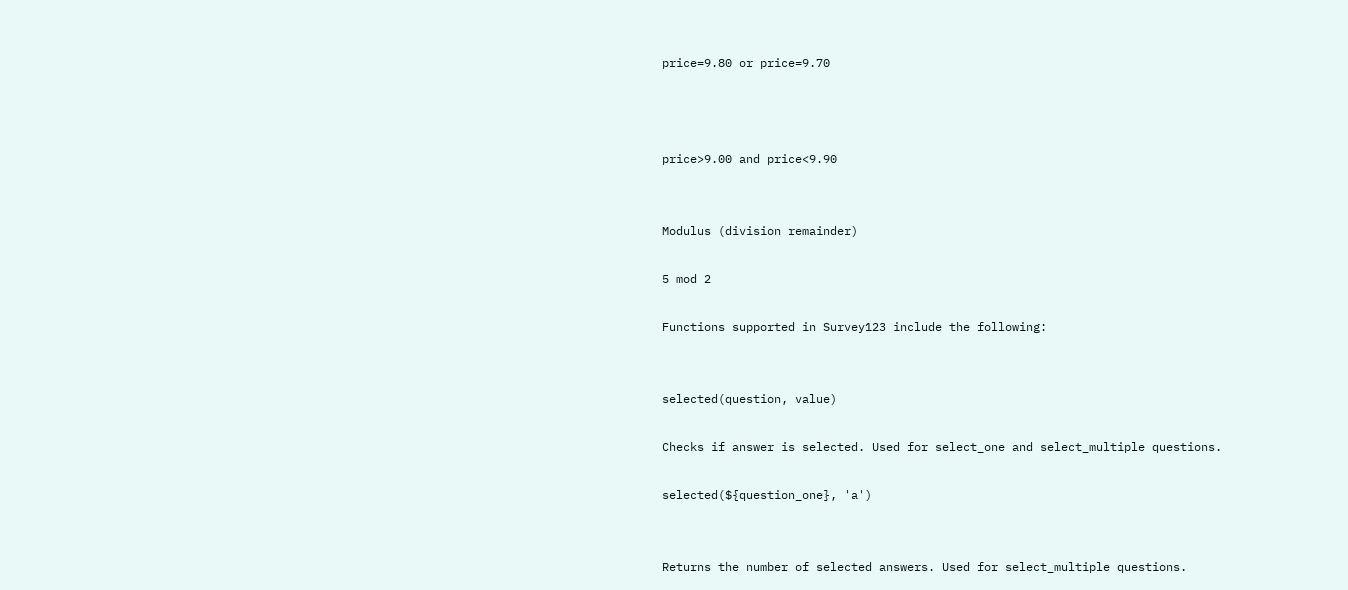price=9.80 or price=9.70



price>9.00 and price<9.90


Modulus (division remainder)

5 mod 2

Functions supported in Survey123 include the following:


selected(question, value)

Checks if answer is selected. Used for select_one and select_multiple questions.

selected(${question_one}, 'a')


Returns the number of selected answers. Used for select_multiple questions.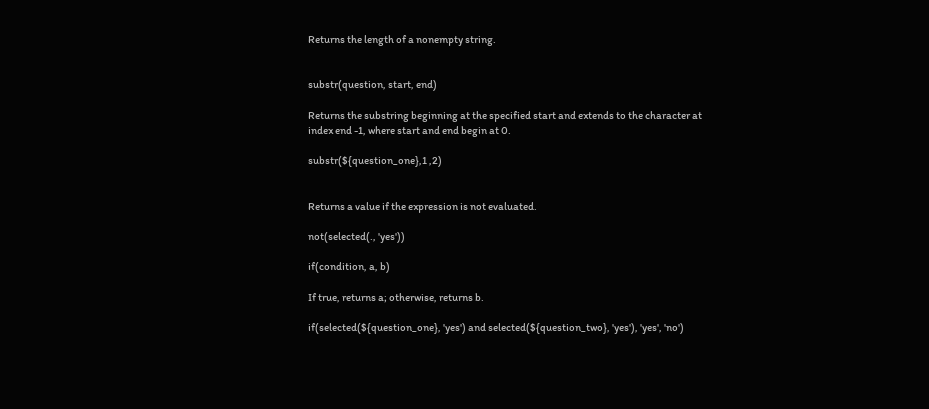Returns the length of a nonempty string.


substr(question, start, end)

Returns the substring beginning at the specified start and extends to the character at index end -1, where start and end begin at 0.

substr(${question_one},1 ,2)


Returns a value if the expression is not evaluated.

not(selected(., 'yes'))

if(condition, a, b)

If true, returns a; otherwise, returns b.

if(selected(${question_one}, 'yes') and selected(${question_two}, 'yes'), 'yes', 'no')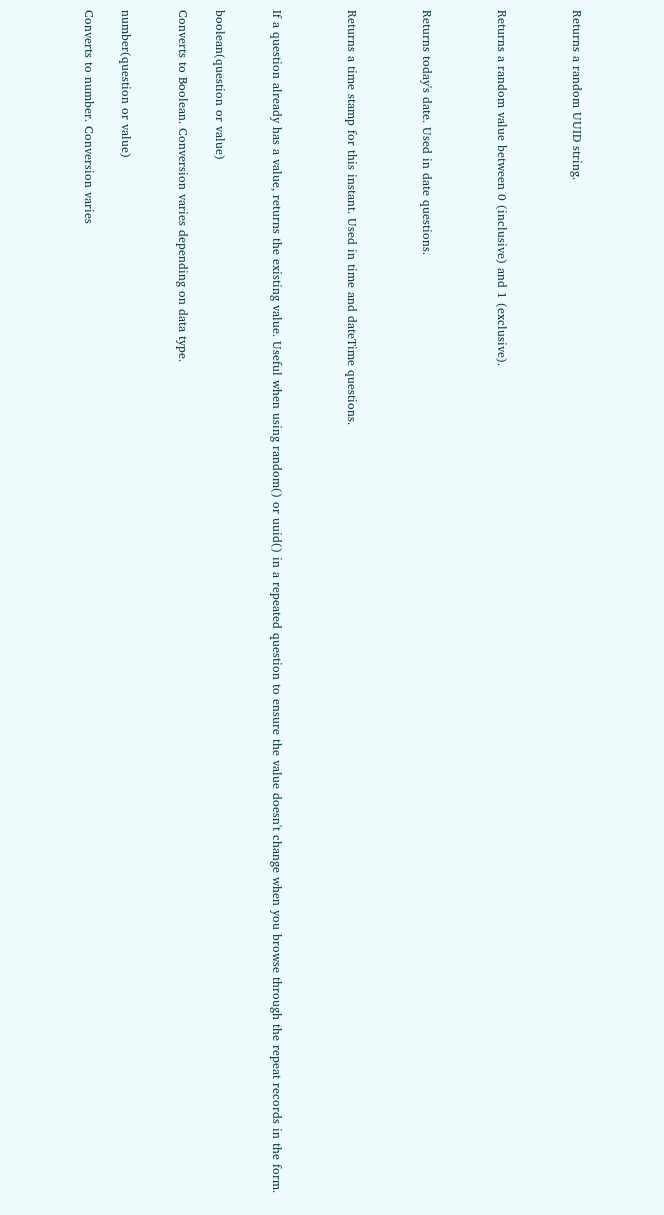Returns a random UUID string.



Returns a random value between 0 (inclusive) and 1 (exclusive).



Returns today's date. Used in date questions.



Returns a time stamp for this instant. Used in time and dateTime questions.



If a question already has a value, returns the existing value. Useful when using random() or uuid() in a repeated question to ensure the value doesn't change when you browse through the repeat records in the form.


boolean(question or value)

Converts to Boolean. Conversion varies depending on data type.


number(question or value)

Converts to number. Conversion varies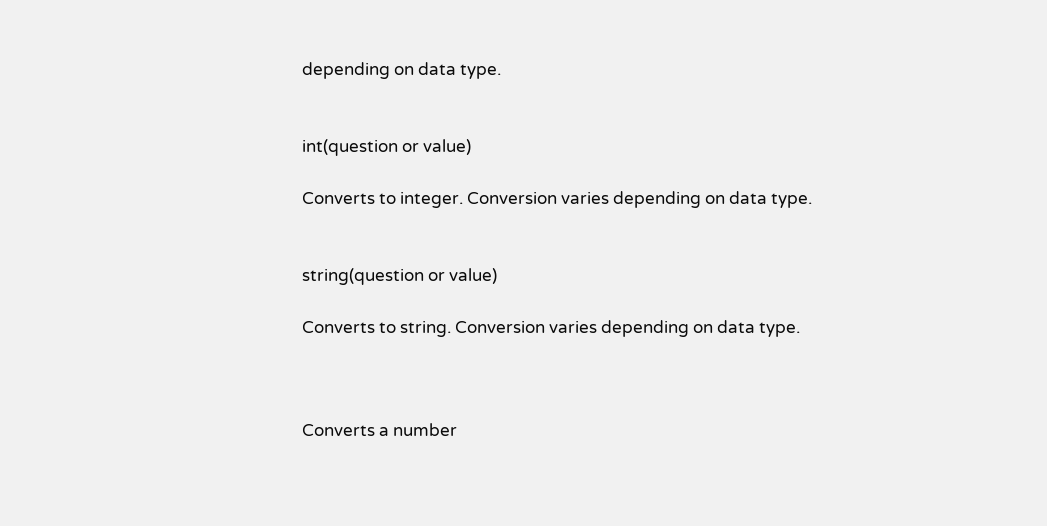depending on data type.


int(question or value)

Converts to integer. Conversion varies depending on data type.


string(question or value)

Converts to string. Conversion varies depending on data type.



Converts a number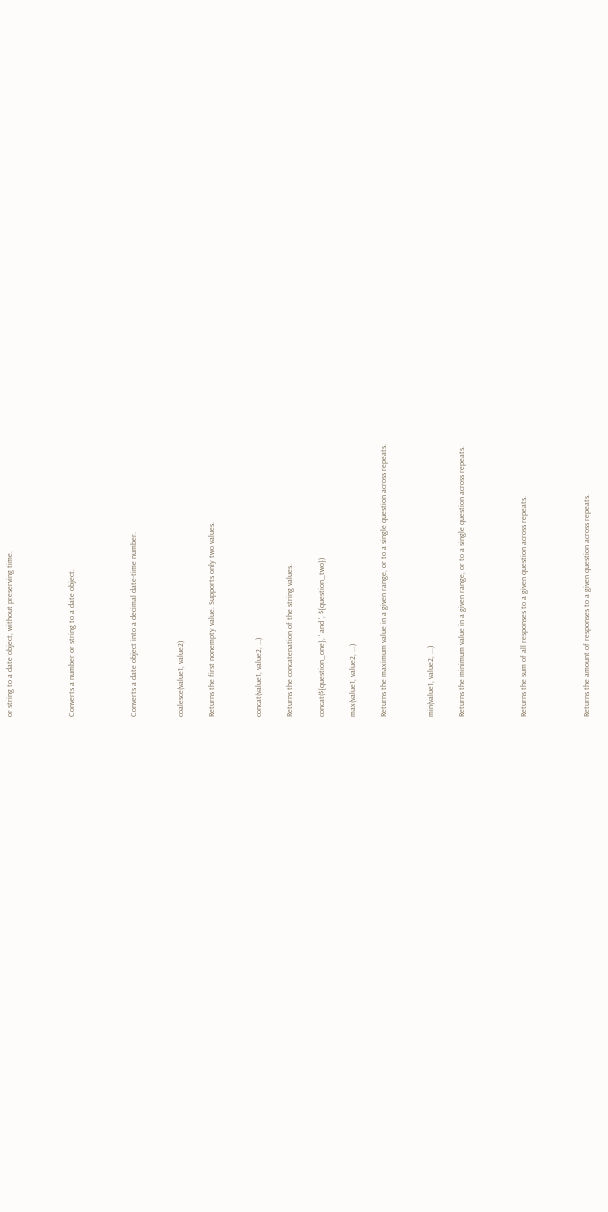or string to a date object, without preserving time.



Converts a number or string to a date object.



Converts a date object into a decimal date-time number.


coalesce(value1, value2)

Returns the first nonempty value. Supports only two values.


concat(value1, value2, …)

Returns the concatenation of the string values.

concat(${question_one}, ' and ', ${question_two})

max(value1, value2, ...)

Returns the maximum value in a given range, or to a single question across repeats.


min(value1, value2, ...)

Returns the minimum value in a given range, or to a single question across repeats.



Returns the sum of all responses to a given question across repeats.



Returns the amount of responses to a given question across repeats.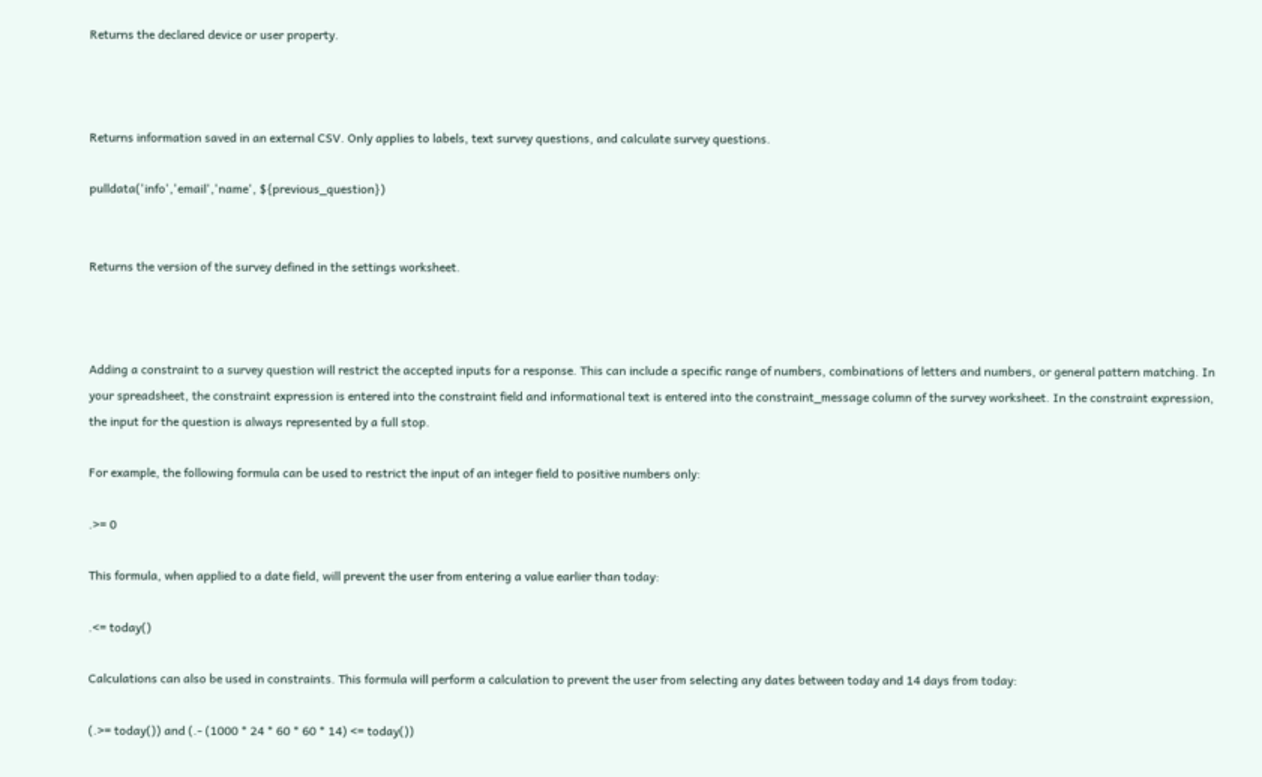Returns the declared device or user property.



Returns information saved in an external CSV. Only applies to labels, text survey questions, and calculate survey questions.

pulldata('info','email','name', ${previous_question})


Returns the version of the survey defined in the settings worksheet.



Adding a constraint to a survey question will restrict the accepted inputs for a response. This can include a specific range of numbers, combinations of letters and numbers, or general pattern matching. In your spreadsheet, the constraint expression is entered into the constraint field and informational text is entered into the constraint_message column of the survey worksheet. In the constraint expression, the input for the question is always represented by a full stop.

For example, the following formula can be used to restrict the input of an integer field to positive numbers only:

.>= 0

This formula, when applied to a date field, will prevent the user from entering a value earlier than today:

.<= today()

Calculations can also be used in constraints. This formula will perform a calculation to prevent the user from selecting any dates between today and 14 days from today:

(.>= today()) and (.- (1000 * 24 * 60 * 60 * 14) <= today())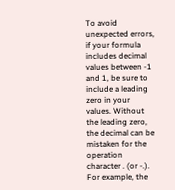To avoid unexpected errors, if your formula includes decimal values between -1 and 1, be sure to include a leading zero in your values. Without the leading zero, the decimal can be mistaken for the operation character . (or -.). For example, the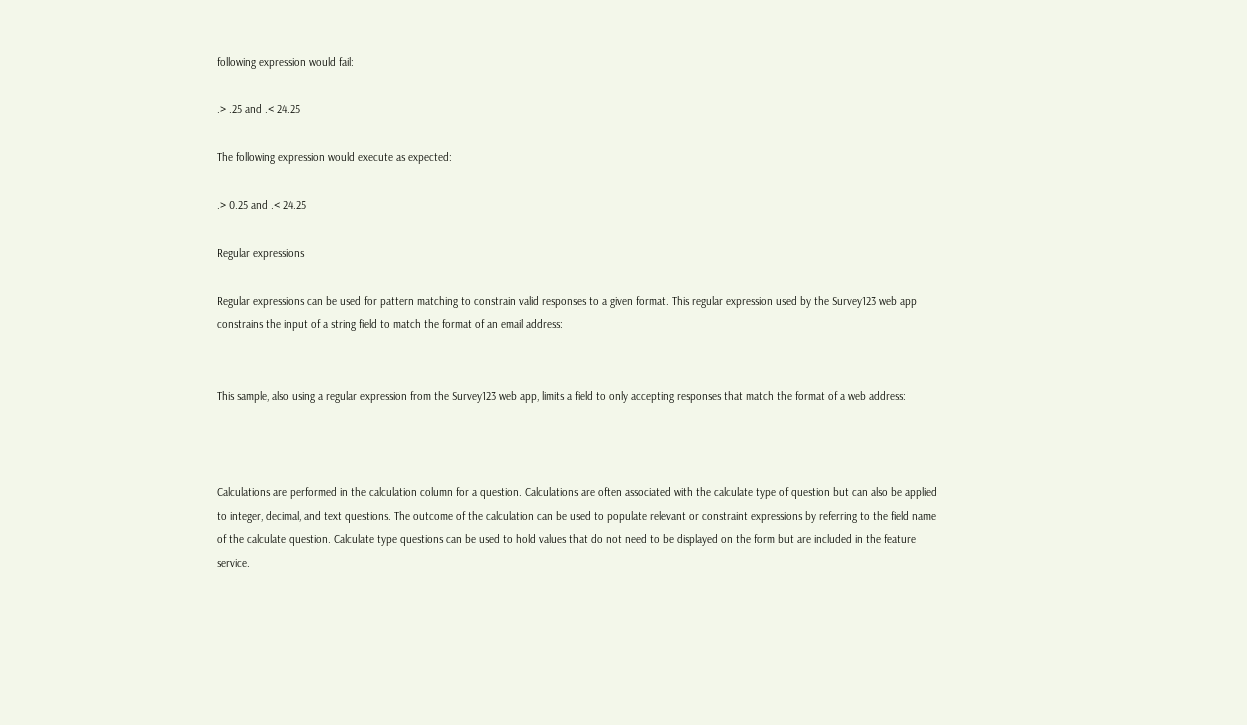following expression would fail:

.> .25 and .< 24.25

The following expression would execute as expected:

.> 0.25 and .< 24.25

Regular expressions

Regular expressions can be used for pattern matching to constrain valid responses to a given format. This regular expression used by the Survey123 web app constrains the input of a string field to match the format of an email address:


This sample, also using a regular expression from the Survey123 web app, limits a field to only accepting responses that match the format of a web address:



Calculations are performed in the calculation column for a question. Calculations are often associated with the calculate type of question but can also be applied to integer, decimal, and text questions. The outcome of the calculation can be used to populate relevant or constraint expressions by referring to the field name of the calculate question. Calculate type questions can be used to hold values that do not need to be displayed on the form but are included in the feature service.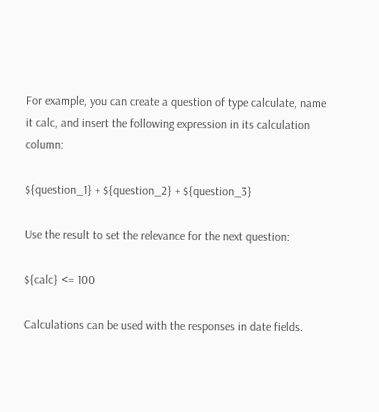For example, you can create a question of type calculate, name it calc, and insert the following expression in its calculation column:

${question_1} + ${question_2} + ${question_3}

Use the result to set the relevance for the next question:

${calc} <= 100

Calculations can be used with the responses in date fields.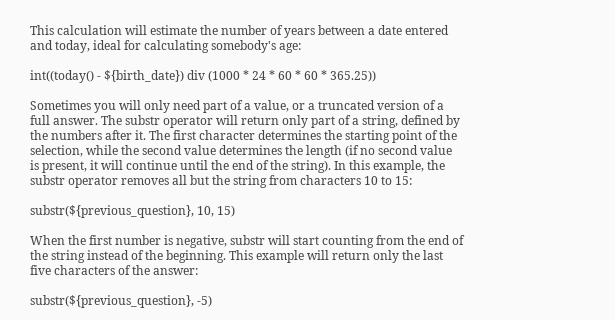This calculation will estimate the number of years between a date entered and today, ideal for calculating somebody's age:

int((today() - ${birth_date}) div (1000 * 24 * 60 * 60 * 365.25))

Sometimes you will only need part of a value, or a truncated version of a full answer. The substr operator will return only part of a string, defined by the numbers after it. The first character determines the starting point of the selection, while the second value determines the length (if no second value is present, it will continue until the end of the string). In this example, the substr operator removes all but the string from characters 10 to 15:

substr(${previous_question}, 10, 15)

When the first number is negative, substr will start counting from the end of the string instead of the beginning. This example will return only the last five characters of the answer:

substr(${previous_question}, -5)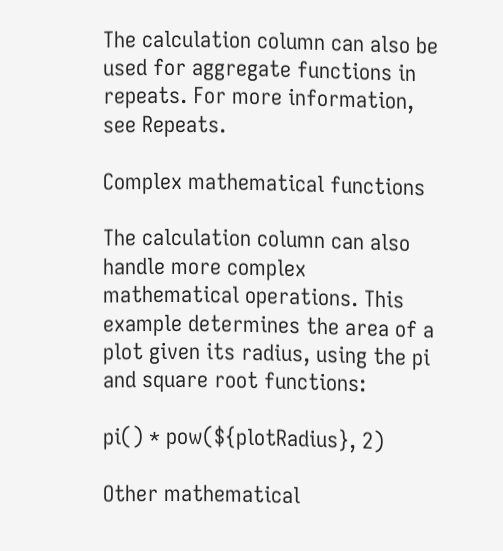The calculation column can also be used for aggregate functions in repeats. For more information, see Repeats.

Complex mathematical functions

The calculation column can also handle more complex mathematical operations. This example determines the area of a plot given its radius, using the pi and square root functions:

pi() * pow(${plotRadius}, 2)

Other mathematical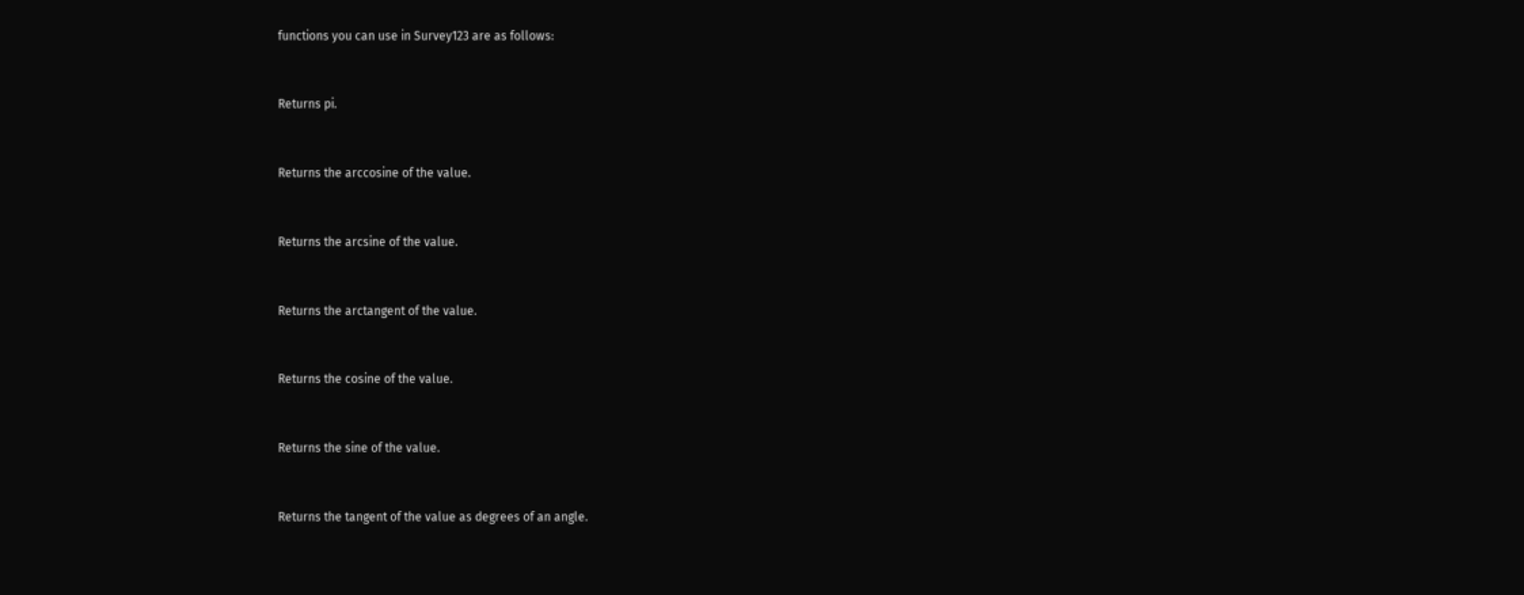functions you can use in Survey123 are as follows:



Returns pi.



Returns the arccosine of the value.



Returns the arcsine of the value.



Returns the arctangent of the value.



Returns the cosine of the value.



Returns the sine of the value.



Returns the tangent of the value as degrees of an angle.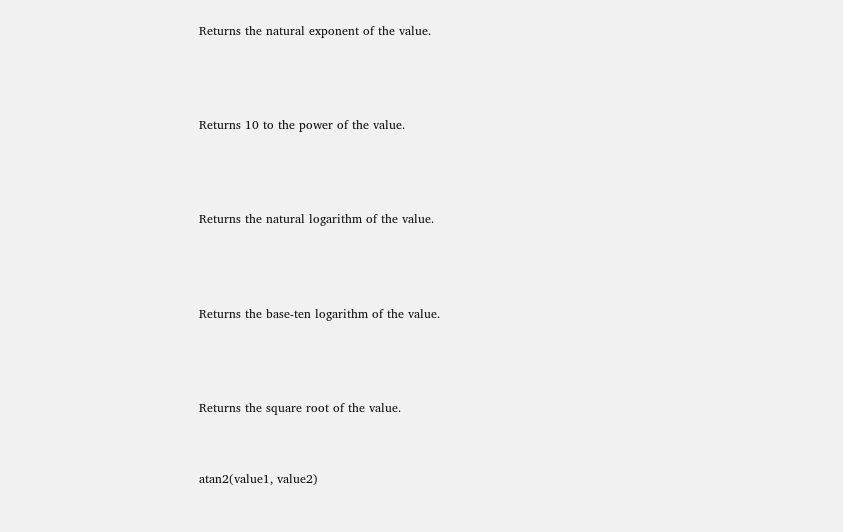Returns the natural exponent of the value.



Returns 10 to the power of the value.



Returns the natural logarithm of the value.



Returns the base-ten logarithm of the value.



Returns the square root of the value.


atan2(value1, value2)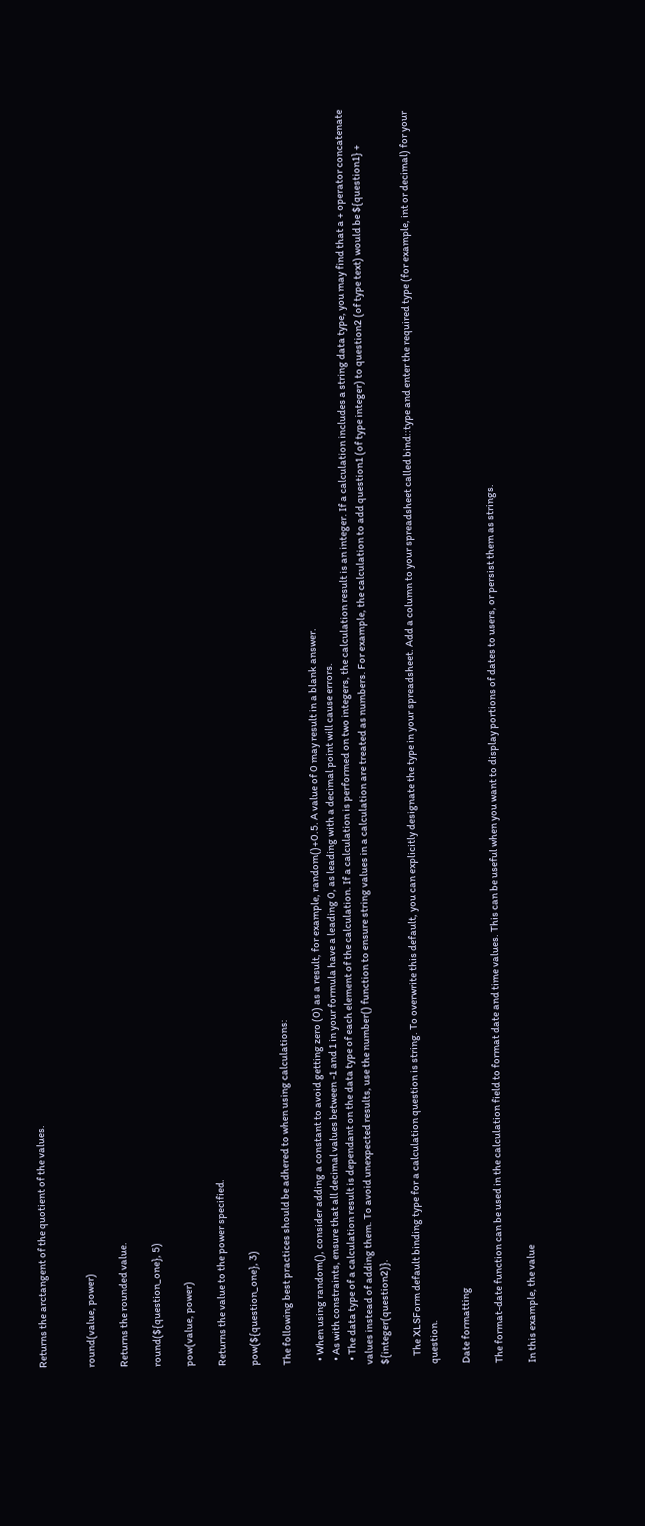Returns the arctangent of the quotient of the values.


round(value, power)

Returns the rounded value.

round(${question_one}, 5)

pow(value, power)

Returns the value to the power specified.

pow(${question_one}, 3)

The following best practices should be adhered to when using calculations:

  • When using random(), consider adding a constant to avoid getting zero (0) as a result, for example, random()+0.5. A value of 0 may result in a blank answer.
  • As with constraints, ensure that all decimal values between -1 and 1 in your formula have a leading 0, as leading with a decimal point will cause errors.
  • The data type of a calculation result is dependant on the data type of each element of the calculation. If a calculation is performed on two integers, the calculation result is an integer. If a calculation includes a string data type, you may find that a + operator concatenate values instead of adding them. To avoid unexpected results, use the number() function to ensure string values in a calculation are treated as numbers. For example, the calculation to add question1 (of type integer) to question2 (of type text) would be ${question1} + ${integer(question2)}.

    The XLSForm default binding type for a calculation question is string. To overwrite this default, you can explicitly designate the type in your spreadsheet. Add a column to your spreadsheet called bind::type and enter the required type (for example, int or decimal) for your question.

Date formatting

The format-date function can be used in the calculation field to format date and time values. This can be useful when you want to display portions of dates to users, or persist them as strings.

In this example, the value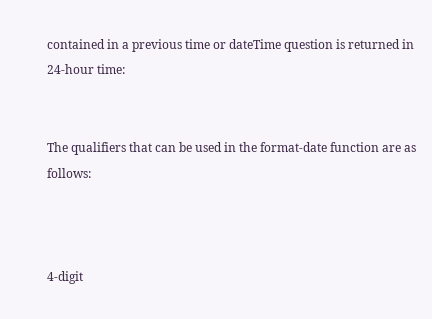contained in a previous time or dateTime question is returned in 24-hour time:


The qualifiers that can be used in the format-date function are as follows:



4-digit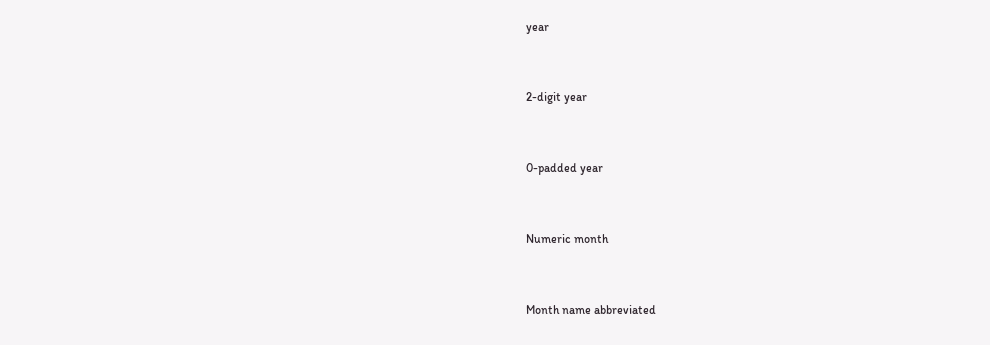year


2-digit year


0-padded year


Numeric month


Month name abbreviated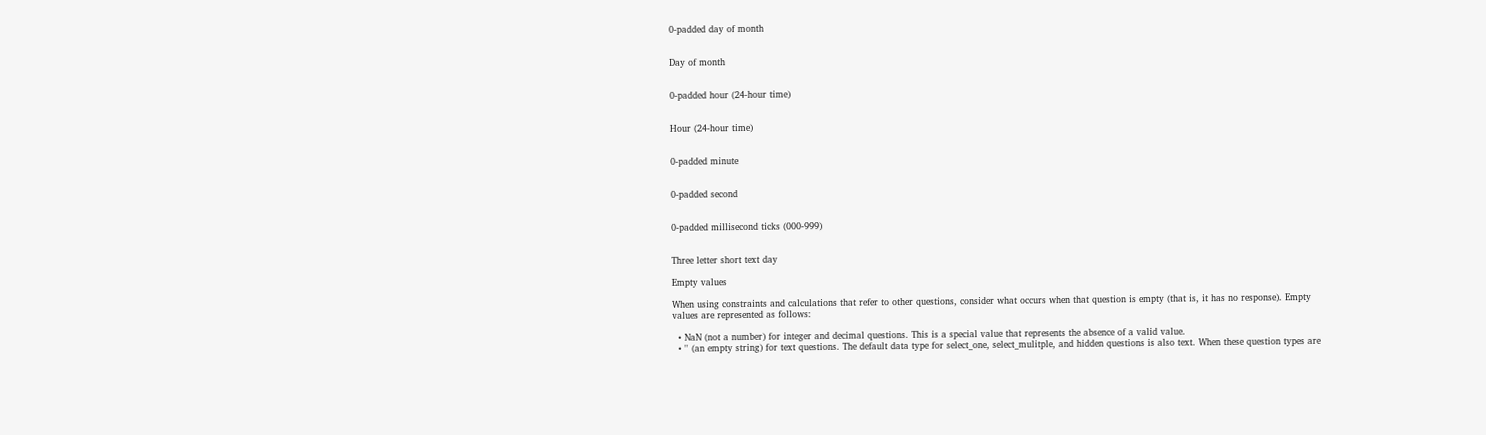0-padded day of month


Day of month


0-padded hour (24-hour time)


Hour (24-hour time)


0-padded minute


0-padded second


0-padded millisecond ticks (000-999)


Three letter short text day

Empty values

When using constraints and calculations that refer to other questions, consider what occurs when that question is empty (that is, it has no response). Empty values are represented as follows:

  • NaN (not a number) for integer and decimal questions. This is a special value that represents the absence of a valid value.
  • '' (an empty string) for text questions. The default data type for select_one, select_mulitple, and hidden questions is also text. When these question types are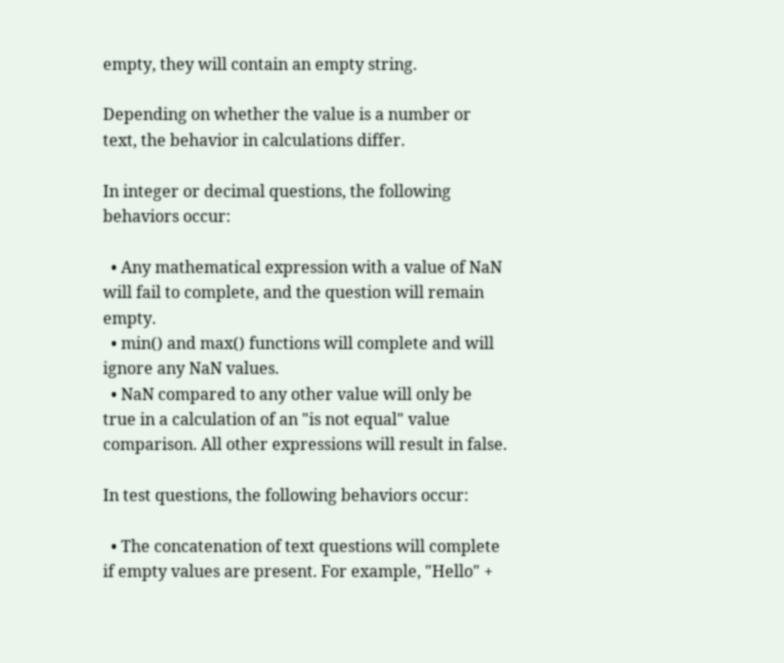empty, they will contain an empty string.

Depending on whether the value is a number or text, the behavior in calculations differ.

In integer or decimal questions, the following behaviors occur:

  • Any mathematical expression with a value of NaN will fail to complete, and the question will remain empty.
  • min() and max() functions will complete and will ignore any NaN values.
  • NaN compared to any other value will only be true in a calculation of an "is not equal" value comparison. All other expressions will result in false.

In test questions, the following behaviors occur:

  • The concatenation of text questions will complete if empty values are present. For example, "Hello" +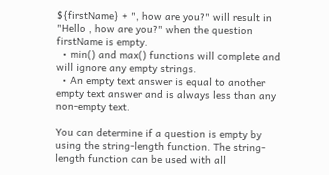${firstName} + ", how are you?" will result in "Hello , how are you?" when the question firstName is empty.
  • min() and max() functions will complete and will ignore any empty strings.
  • An empty text answer is equal to another empty text answer and is always less than any non-empty text.

You can determine if a question is empty by using the string-length function. The string-length function can be used with all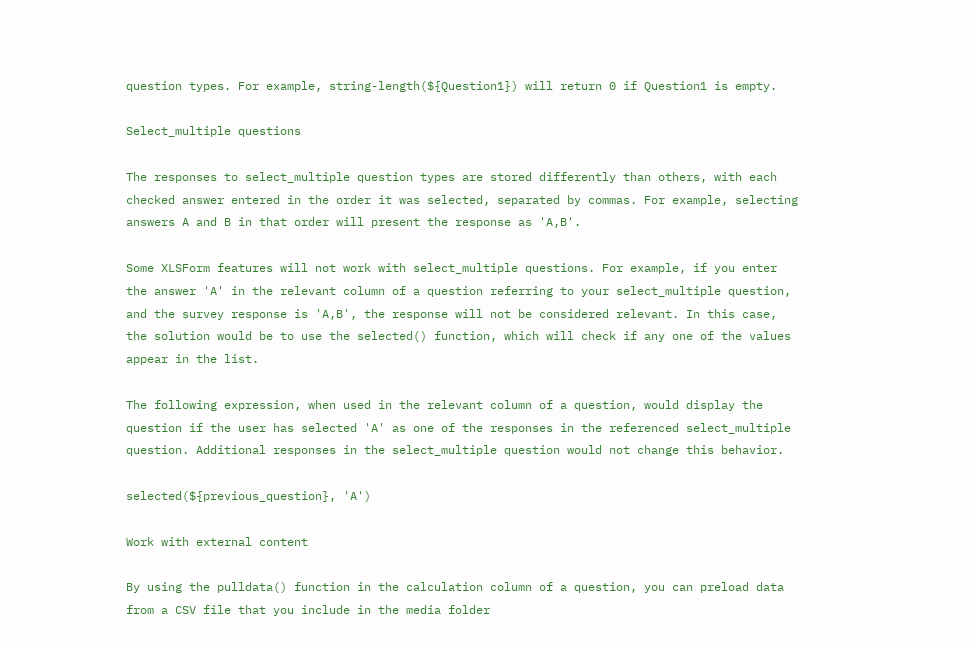question types. For example, string-length(${Question1}) will return 0 if Question1 is empty.

Select_multiple questions

The responses to select_multiple question types are stored differently than others, with each checked answer entered in the order it was selected, separated by commas. For example, selecting answers A and B in that order will present the response as 'A,B'.

Some XLSForm features will not work with select_multiple questions. For example, if you enter the answer 'A' in the relevant column of a question referring to your select_multiple question, and the survey response is 'A,B', the response will not be considered relevant. In this case, the solution would be to use the selected() function, which will check if any one of the values appear in the list.

The following expression, when used in the relevant column of a question, would display the question if the user has selected 'A' as one of the responses in the referenced select_multiple question. Additional responses in the select_multiple question would not change this behavior.

selected(${previous_question}, 'A')

Work with external content

By using the pulldata() function in the calculation column of a question, you can preload data from a CSV file that you include in the media folder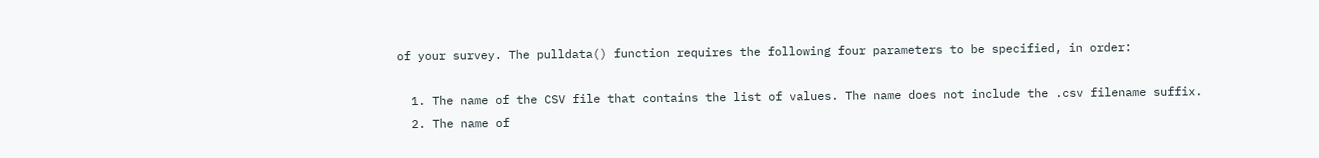of your survey. The pulldata() function requires the following four parameters to be specified, in order:

  1. The name of the CSV file that contains the list of values. The name does not include the .csv filename suffix.
  2. The name of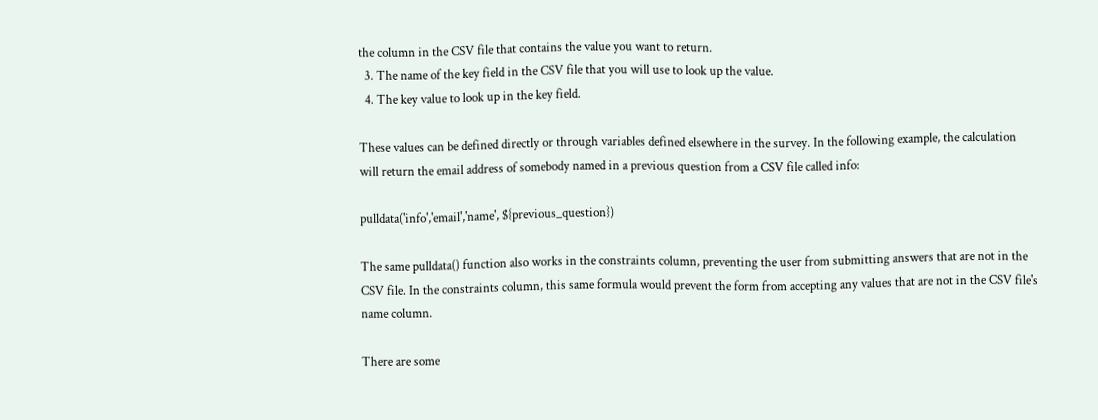the column in the CSV file that contains the value you want to return.
  3. The name of the key field in the CSV file that you will use to look up the value.
  4. The key value to look up in the key field.

These values can be defined directly or through variables defined elsewhere in the survey. In the following example, the calculation will return the email address of somebody named in a previous question from a CSV file called info:

pulldata('info','email','name', ${previous_question})

The same pulldata() function also works in the constraints column, preventing the user from submitting answers that are not in the CSV file. In the constraints column, this same formula would prevent the form from accepting any values that are not in the CSV file's name column.

There are some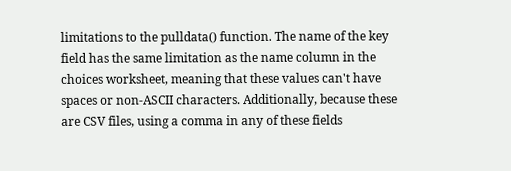limitations to the pulldata() function. The name of the key field has the same limitation as the name column in the choices worksheet, meaning that these values can't have spaces or non-ASCII characters. Additionally, because these are CSV files, using a comma in any of these fields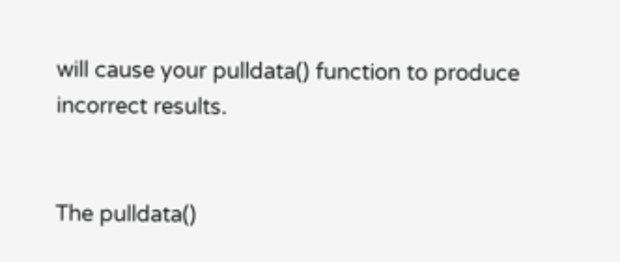will cause your pulldata() function to produce incorrect results.


The pulldata()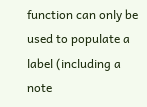function can only be used to populate a label (including a note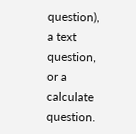question), a text question, or a calculate question.